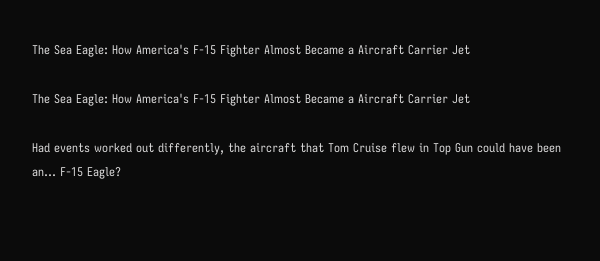The Sea Eagle: How America's F-15 Fighter Almost Became a Aircraft Carrier Jet

The Sea Eagle: How America's F-15 Fighter Almost Became a Aircraft Carrier Jet

Had events worked out differently, the aircraft that Tom Cruise flew in Top Gun could have been an... F-15 Eagle?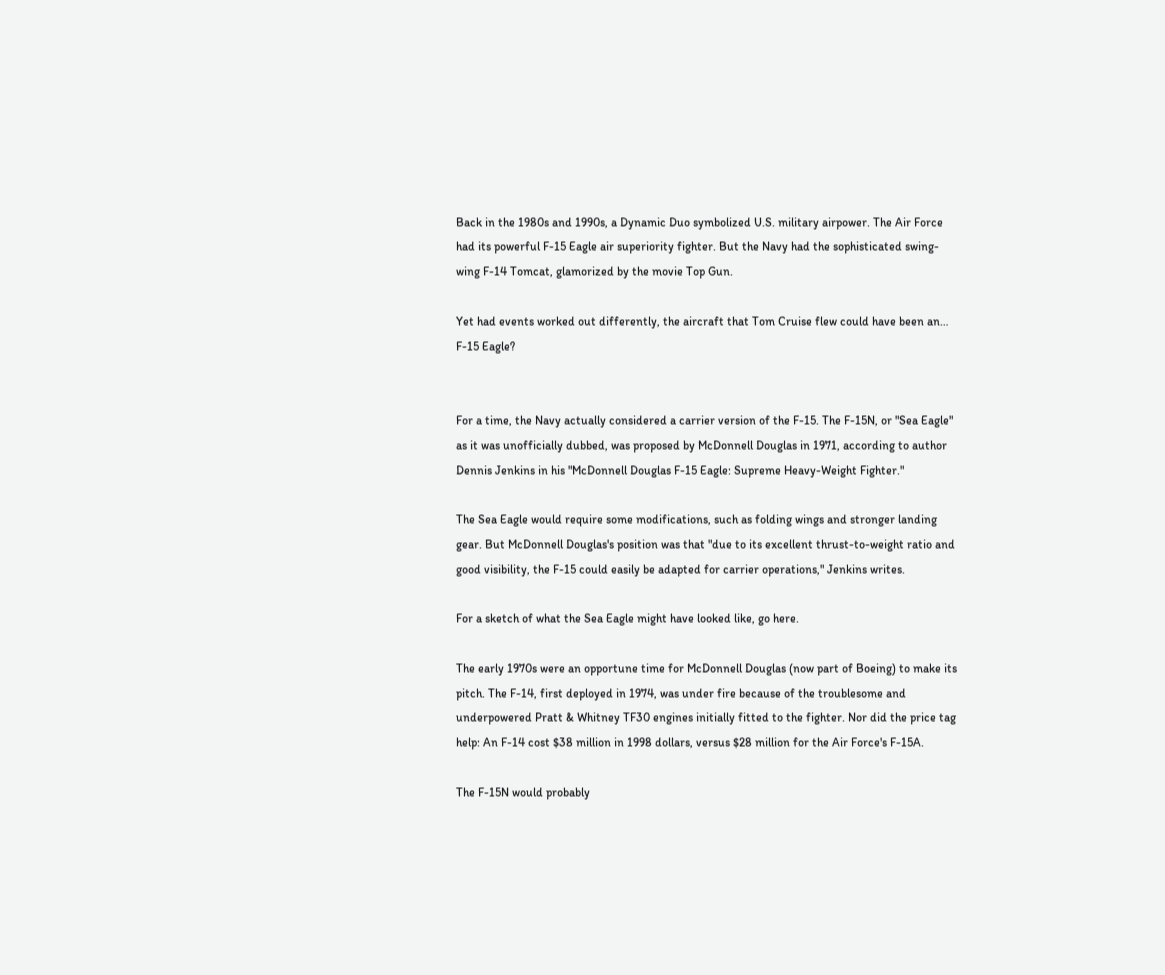Back in the 1980s and 1990s, a Dynamic Duo symbolized U.S. military airpower. The Air Force had its powerful F-15 Eagle air superiority fighter. But the Navy had the sophisticated swing-wing F-14 Tomcat, glamorized by the movie Top Gun.

Yet had events worked out differently, the aircraft that Tom Cruise flew could have been an… F-15 Eagle?


For a time, the Navy actually considered a carrier version of the F-15. The F-15N, or "Sea Eagle" as it was unofficially dubbed, was proposed by McDonnell Douglas in 1971, according to author Dennis Jenkins in his "McDonnell Douglas F-15 Eagle: Supreme Heavy-Weight Fighter."

The Sea Eagle would require some modifications, such as folding wings and stronger landing gear. But McDonnell Douglas's position was that "due to its excellent thrust-to-weight ratio and good visibility, the F-15 could easily be adapted for carrier operations," Jenkins writes.

For a sketch of what the Sea Eagle might have looked like, go here.

The early 1970s were an opportune time for McDonnell Douglas (now part of Boeing) to make its pitch. The F-14, first deployed in 1974, was under fire because of the troublesome and underpowered Pratt & Whitney TF30 engines initially fitted to the fighter. Nor did the price tag help: An F-14 cost $38 million in 1998 dollars, versus $28 million for the Air Force's F-15A.

The F-15N would probably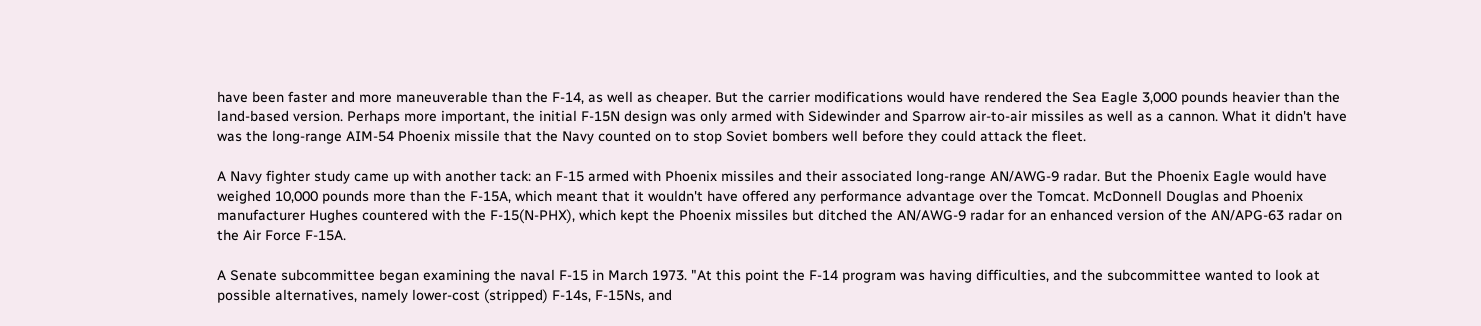have been faster and more maneuverable than the F-14, as well as cheaper. But the carrier modifications would have rendered the Sea Eagle 3,000 pounds heavier than the land-based version. Perhaps more important, the initial F-15N design was only armed with Sidewinder and Sparrow air-to-air missiles as well as a cannon. What it didn't have was the long-range AIM-54 Phoenix missile that the Navy counted on to stop Soviet bombers well before they could attack the fleet.

A Navy fighter study came up with another tack: an F-15 armed with Phoenix missiles and their associated long-range AN/AWG-9 radar. But the Phoenix Eagle would have weighed 10,000 pounds more than the F-15A, which meant that it wouldn't have offered any performance advantage over the Tomcat. McDonnell Douglas and Phoenix manufacturer Hughes countered with the F-15(N-PHX), which kept the Phoenix missiles but ditched the AN/AWG-9 radar for an enhanced version of the AN/APG-63 radar on the Air Force F-15A.

A Senate subcommittee began examining the naval F-15 in March 1973. "At this point the F-14 program was having difficulties, and the subcommittee wanted to look at possible alternatives, namely lower-cost (stripped) F-14s, F-15Ns, and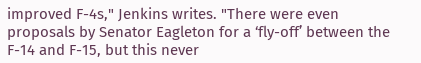improved F-4s," Jenkins writes. "There were even proposals by Senator Eagleton for a ‘fly-off’ between the F-14 and F-15, but this never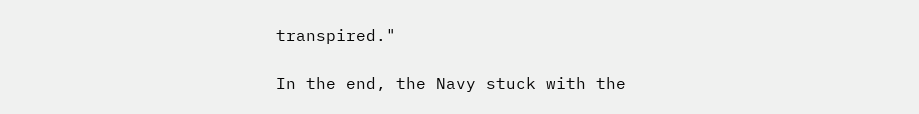transpired."

In the end, the Navy stuck with the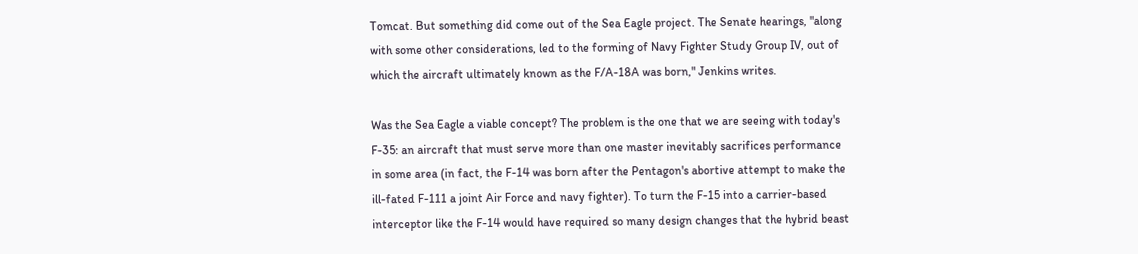Tomcat. But something did come out of the Sea Eagle project. The Senate hearings, "along with some other considerations, led to the forming of Navy Fighter Study Group IV, out of which the aircraft ultimately known as the F/A-18A was born," Jenkins writes.

Was the Sea Eagle a viable concept? The problem is the one that we are seeing with today's F-35: an aircraft that must serve more than one master inevitably sacrifices performance in some area (in fact, the F-14 was born after the Pentagon's abortive attempt to make the ill-fated F-111 a joint Air Force and navy fighter). To turn the F-15 into a carrier-based interceptor like the F-14 would have required so many design changes that the hybrid beast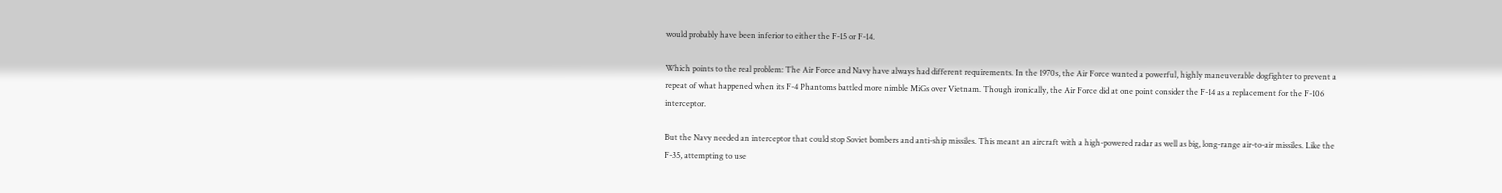would probably have been inferior to either the F-15 or F-14.

Which points to the real problem: The Air Force and Navy have always had different requirements. In the 1970s, the Air Force wanted a powerful, highly maneuverable dogfighter to prevent a repeat of what happened when its F-4 Phantoms battled more nimble MiGs over Vietnam. Though ironically, the Air Force did at one point consider the F-14 as a replacement for the F-106 interceptor.

But the Navy needed an interceptor that could stop Soviet bombers and anti-ship missiles. This meant an aircraft with a high-powered radar as well as big, long-range air-to-air missiles. Like the F-35, attempting to use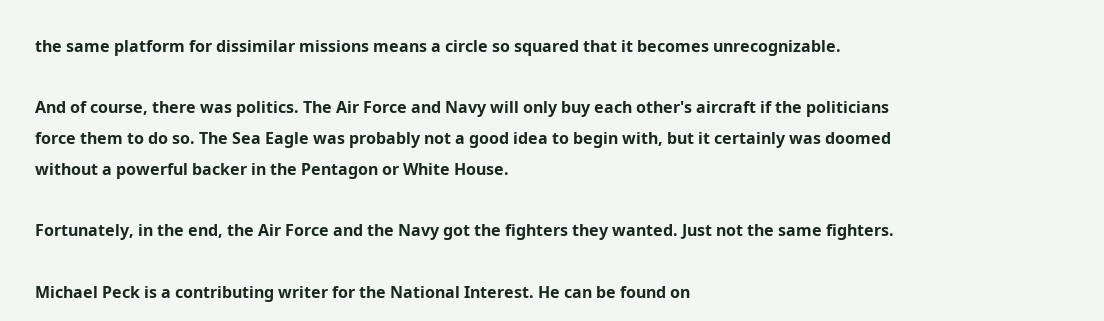the same platform for dissimilar missions means a circle so squared that it becomes unrecognizable.

And of course, there was politics. The Air Force and Navy will only buy each other's aircraft if the politicians force them to do so. The Sea Eagle was probably not a good idea to begin with, but it certainly was doomed without a powerful backer in the Pentagon or White House.

Fortunately, in the end, the Air Force and the Navy got the fighters they wanted. Just not the same fighters.

Michael Peck is a contributing writer for the National Interest. He can be found on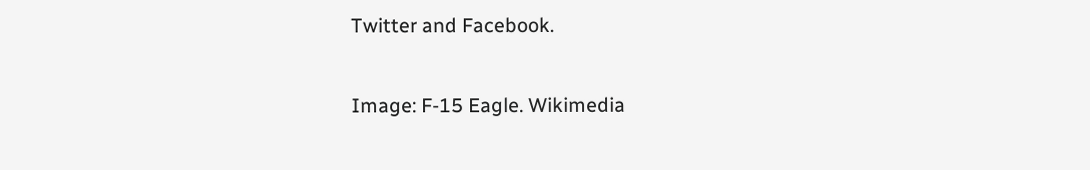Twitter and Facebook.

Image: F-15 Eagle. Wikimedia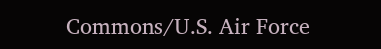Commons/U.S. Air Force